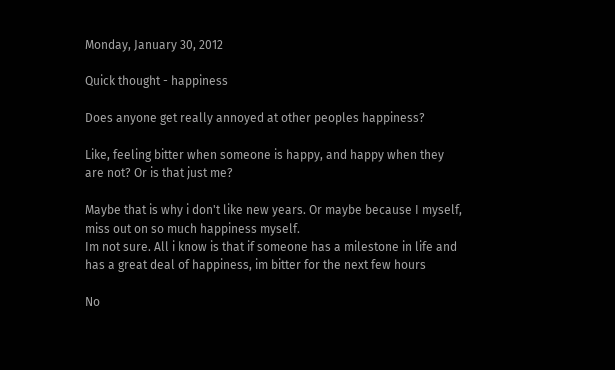Monday, January 30, 2012

Quick thought - happiness

Does anyone get really annoyed at other peoples happiness?

Like, feeling bitter when someone is happy, and happy when they are not? Or is that just me?

Maybe that is why i don't like new years. Or maybe because I myself, miss out on so much happiness myself.
Im not sure. All i know is that if someone has a milestone in life and has a great deal of happiness, im bitter for the next few hours

No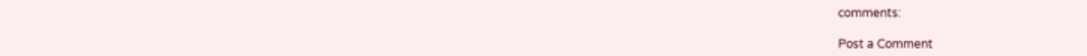comments:

Post a Comment